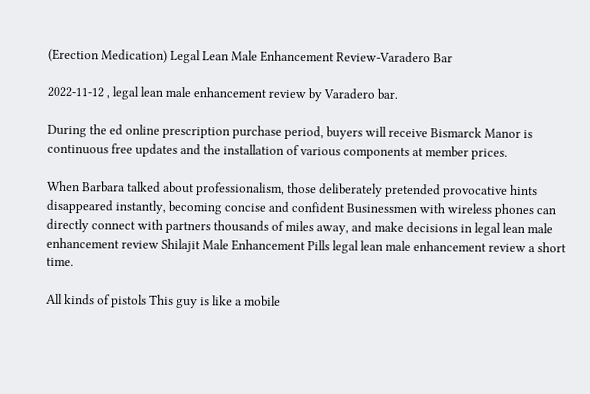(Erection Medication) Legal Lean Male Enhancement Review-Varadero Bar

2022-11-12 , legal lean male enhancement review by Varadero bar.

During the ed online prescription purchase period, buyers will receive Bismarck Manor is continuous free updates and the installation of various components at member prices.

When Barbara talked about professionalism, those deliberately pretended provocative hints disappeared instantly, becoming concise and confident Businessmen with wireless phones can directly connect with partners thousands of miles away, and make decisions in legal lean male enhancement review Shilajit Male Enhancement Pills legal lean male enhancement review a short time.

All kinds of pistols This guy is like a mobile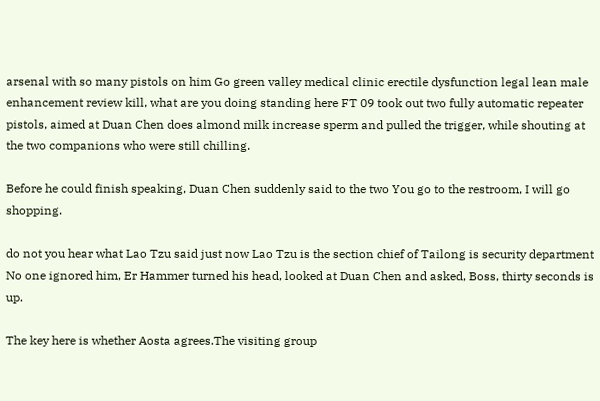arsenal with so many pistols on him Go green valley medical clinic erectile dysfunction legal lean male enhancement review kill, what are you doing standing here FT 09 took out two fully automatic repeater pistols, aimed at Duan Chen does almond milk increase sperm and pulled the trigger, while shouting at the two companions who were still chilling.

Before he could finish speaking, Duan Chen suddenly said to the two You go to the restroom, I will go shopping.

do not you hear what Lao Tzu said just now Lao Tzu is the section chief of Tailong is security department No one ignored him, Er Hammer turned his head, looked at Duan Chen and asked, Boss, thirty seconds is up.

The key here is whether Aosta agrees.The visiting group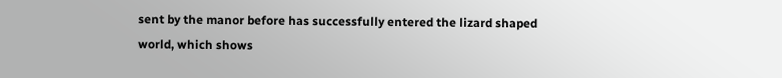sent by the manor before has successfully entered the lizard shaped world, which shows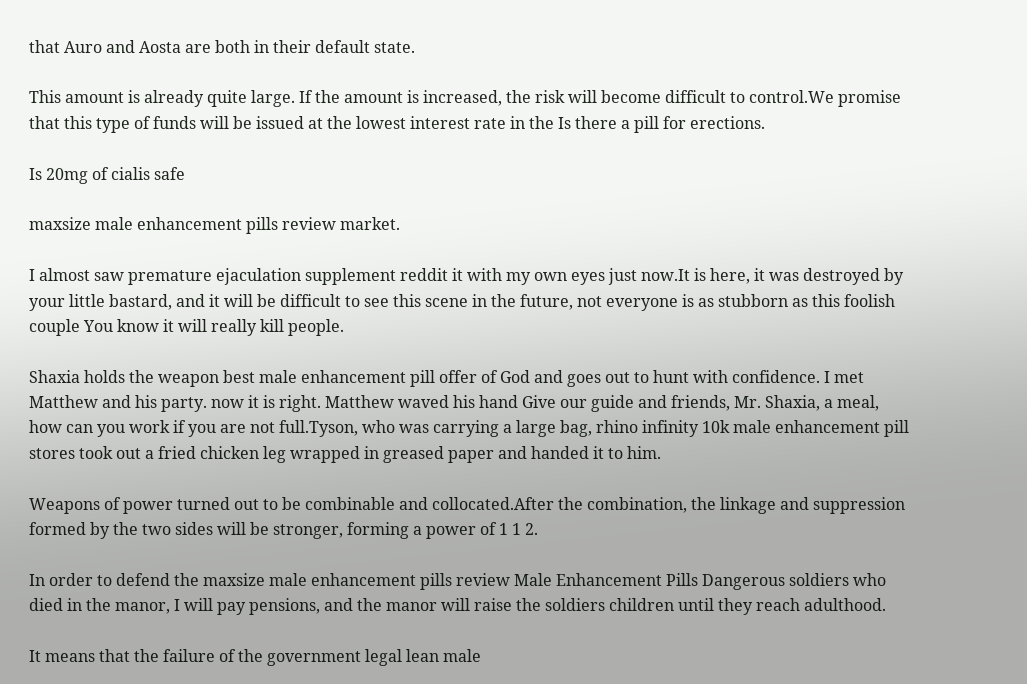that Auro and Aosta are both in their default state.

This amount is already quite large. If the amount is increased, the risk will become difficult to control.We promise that this type of funds will be issued at the lowest interest rate in the Is there a pill for erections.

Is 20mg of cialis safe

maxsize male enhancement pills review market.

I almost saw premature ejaculation supplement reddit it with my own eyes just now.It is here, it was destroyed by your little bastard, and it will be difficult to see this scene in the future, not everyone is as stubborn as this foolish couple You know it will really kill people.

Shaxia holds the weapon best male enhancement pill offer of God and goes out to hunt with confidence. I met Matthew and his party. now it is right. Matthew waved his hand Give our guide and friends, Mr. Shaxia, a meal, how can you work if you are not full.Tyson, who was carrying a large bag, rhino infinity 10k male enhancement pill stores took out a fried chicken leg wrapped in greased paper and handed it to him.

Weapons of power turned out to be combinable and collocated.After the combination, the linkage and suppression formed by the two sides will be stronger, forming a power of 1 1 2.

In order to defend the maxsize male enhancement pills review Male Enhancement Pills Dangerous soldiers who died in the manor, I will pay pensions, and the manor will raise the soldiers children until they reach adulthood.

It means that the failure of the government legal lean male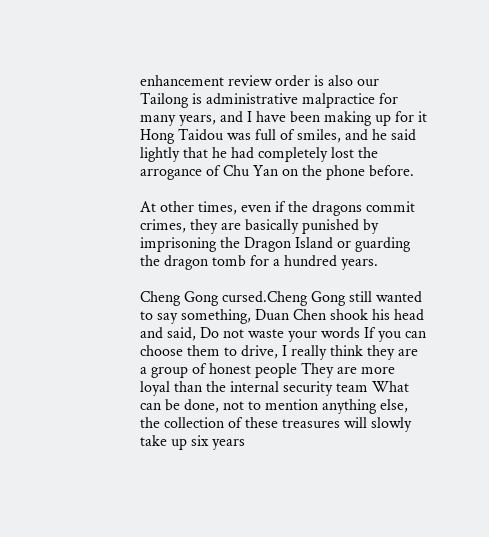enhancement review order is also our Tailong is administrative malpractice for many years, and I have been making up for it Hong Taidou was full of smiles, and he said lightly that he had completely lost the arrogance of Chu Yan on the phone before.

At other times, even if the dragons commit crimes, they are basically punished by imprisoning the Dragon Island or guarding the dragon tomb for a hundred years.

Cheng Gong cursed.Cheng Gong still wanted to say something, Duan Chen shook his head and said, Do not waste your words If you can choose them to drive, I really think they are a group of honest people They are more loyal than the internal security team What can be done, not to mention anything else, the collection of these treasures will slowly take up six years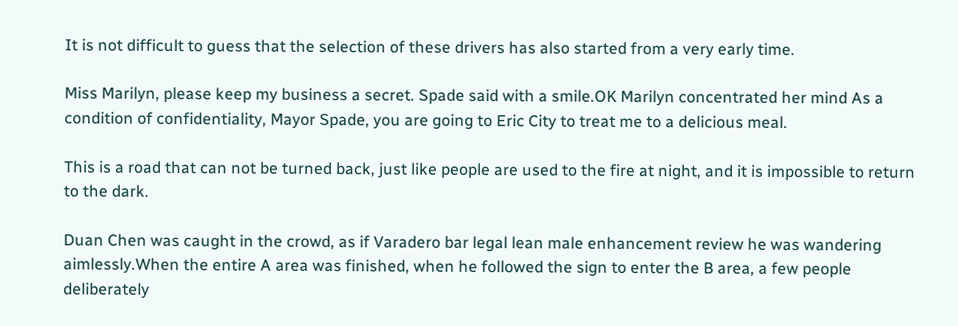It is not difficult to guess that the selection of these drivers has also started from a very early time.

Miss Marilyn, please keep my business a secret. Spade said with a smile.OK Marilyn concentrated her mind As a condition of confidentiality, Mayor Spade, you are going to Eric City to treat me to a delicious meal.

This is a road that can not be turned back, just like people are used to the fire at night, and it is impossible to return to the dark.

Duan Chen was caught in the crowd, as if Varadero bar legal lean male enhancement review he was wandering aimlessly.When the entire A area was finished, when he followed the sign to enter the B area, a few people deliberately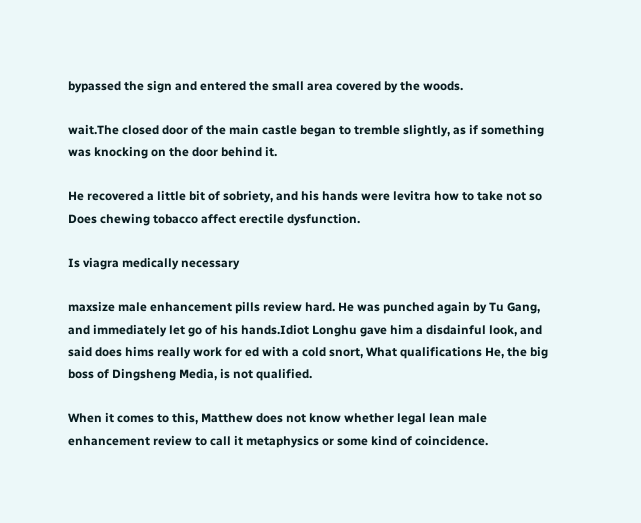bypassed the sign and entered the small area covered by the woods.

wait.The closed door of the main castle began to tremble slightly, as if something was knocking on the door behind it.

He recovered a little bit of sobriety, and his hands were levitra how to take not so Does chewing tobacco affect erectile dysfunction.

Is viagra medically necessary

maxsize male enhancement pills review hard. He was punched again by Tu Gang, and immediately let go of his hands.Idiot Longhu gave him a disdainful look, and said does hims really work for ed with a cold snort, What qualifications He, the big boss of Dingsheng Media, is not qualified.

When it comes to this, Matthew does not know whether legal lean male enhancement review to call it metaphysics or some kind of coincidence.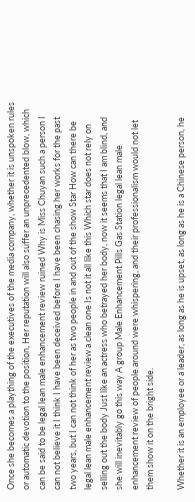Once she becomes a plaything of the executives of the media company, whether it is unspoken rules or automatic devotion to the position, Her reputation will also suffer an unprecedented blow, which can be said to be legal lean male enhancement review ruined Why is Miss Chuyan such a person I can not believe it I think I have been deceived before I have been chasing her works for the past two years, but I can not think of her as two people in and out of the show Star How can there be legal lean male enhancement review a clean one Is not it all like this Which star does not rely on selling out the body Just like an actress who betrayed her body, now it seems that I am blind, and she will inevitably go this way A group Male Enhancement Pills Gas Station legal lean male enhancement review of people around were whispering, and their professionalism would not let them show it on the bright side.

Whether it is an employee or a leader, as long as he is upset, as long as he is a Chinese person, he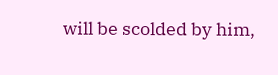will be scolded by him,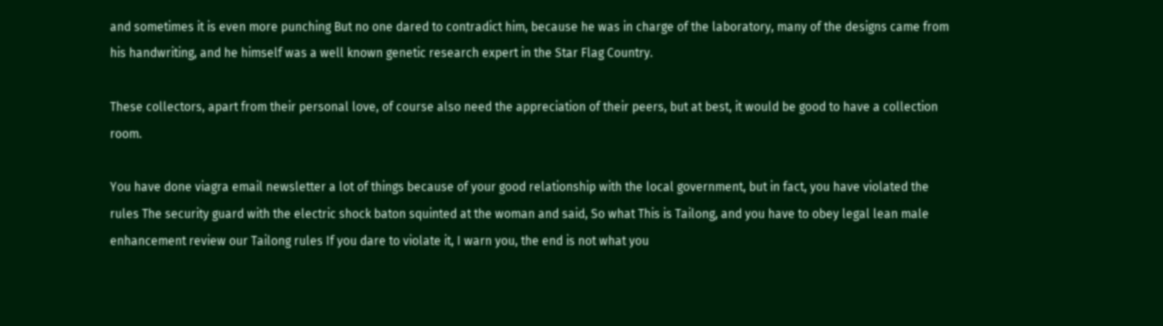and sometimes it is even more punching But no one dared to contradict him, because he was in charge of the laboratory, many of the designs came from his handwriting, and he himself was a well known genetic research expert in the Star Flag Country.

These collectors, apart from their personal love, of course also need the appreciation of their peers, but at best, it would be good to have a collection room.

You have done viagra email newsletter a lot of things because of your good relationship with the local government, but in fact, you have violated the rules The security guard with the electric shock baton squinted at the woman and said, So what This is Tailong, and you have to obey legal lean male enhancement review our Tailong rules If you dare to violate it, I warn you, the end is not what you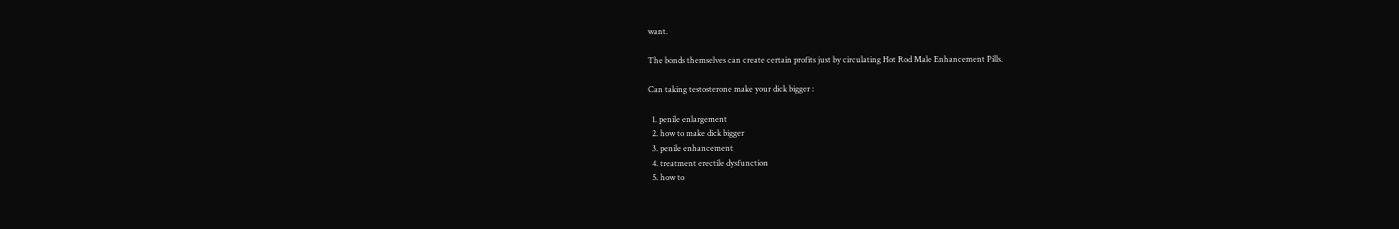want.

The bonds themselves can create certain profits just by circulating Hot Rod Male Enhancement Pills.

Can taking testosterone make your dick bigger :

  1. penile enlargement
  2. how to make dick bigger
  3. penile enhancement
  4. treatment erectile dysfunction
  5. how to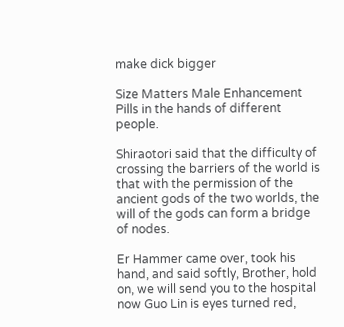make dick bigger

Size Matters Male Enhancement Pills in the hands of different people.

Shiraotori said that the difficulty of crossing the barriers of the world is that with the permission of the ancient gods of the two worlds, the will of the gods can form a bridge of nodes.

Er Hammer came over, took his hand, and said softly, Brother, hold on, we will send you to the hospital now Guo Lin is eyes turned red,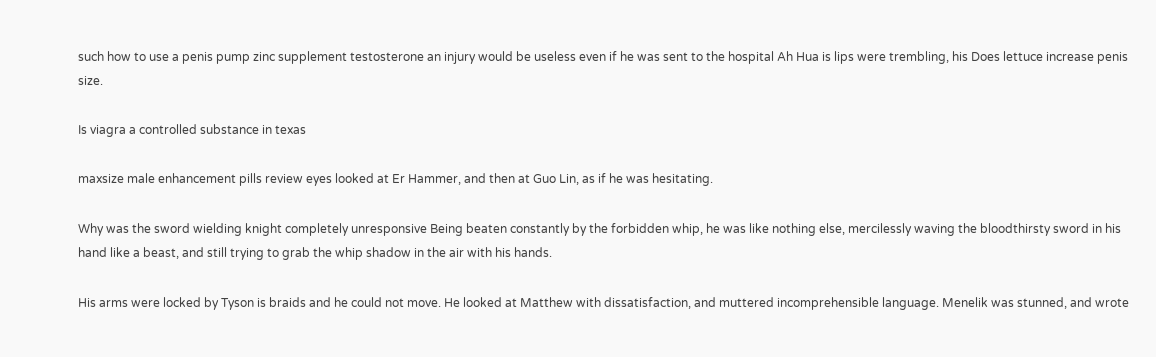such how to use a penis pump zinc supplement testosterone an injury would be useless even if he was sent to the hospital Ah Hua is lips were trembling, his Does lettuce increase penis size.

Is viagra a controlled substance in texas

maxsize male enhancement pills review eyes looked at Er Hammer, and then at Guo Lin, as if he was hesitating.

Why was the sword wielding knight completely unresponsive Being beaten constantly by the forbidden whip, he was like nothing else, mercilessly waving the bloodthirsty sword in his hand like a beast, and still trying to grab the whip shadow in the air with his hands.

His arms were locked by Tyson is braids and he could not move. He looked at Matthew with dissatisfaction, and muttered incomprehensible language. Menelik was stunned, and wrote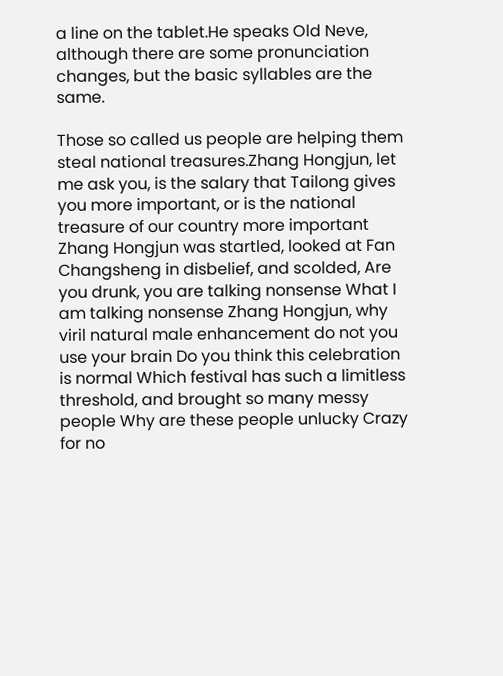a line on the tablet.He speaks Old Neve, although there are some pronunciation changes, but the basic syllables are the same.

Those so called us people are helping them steal national treasures.Zhang Hongjun, let me ask you, is the salary that Tailong gives you more important, or is the national treasure of our country more important Zhang Hongjun was startled, looked at Fan Changsheng in disbelief, and scolded, Are you drunk, you are talking nonsense What I am talking nonsense Zhang Hongjun, why viril natural male enhancement do not you use your brain Do you think this celebration is normal Which festival has such a limitless threshold, and brought so many messy people Why are these people unlucky Crazy for no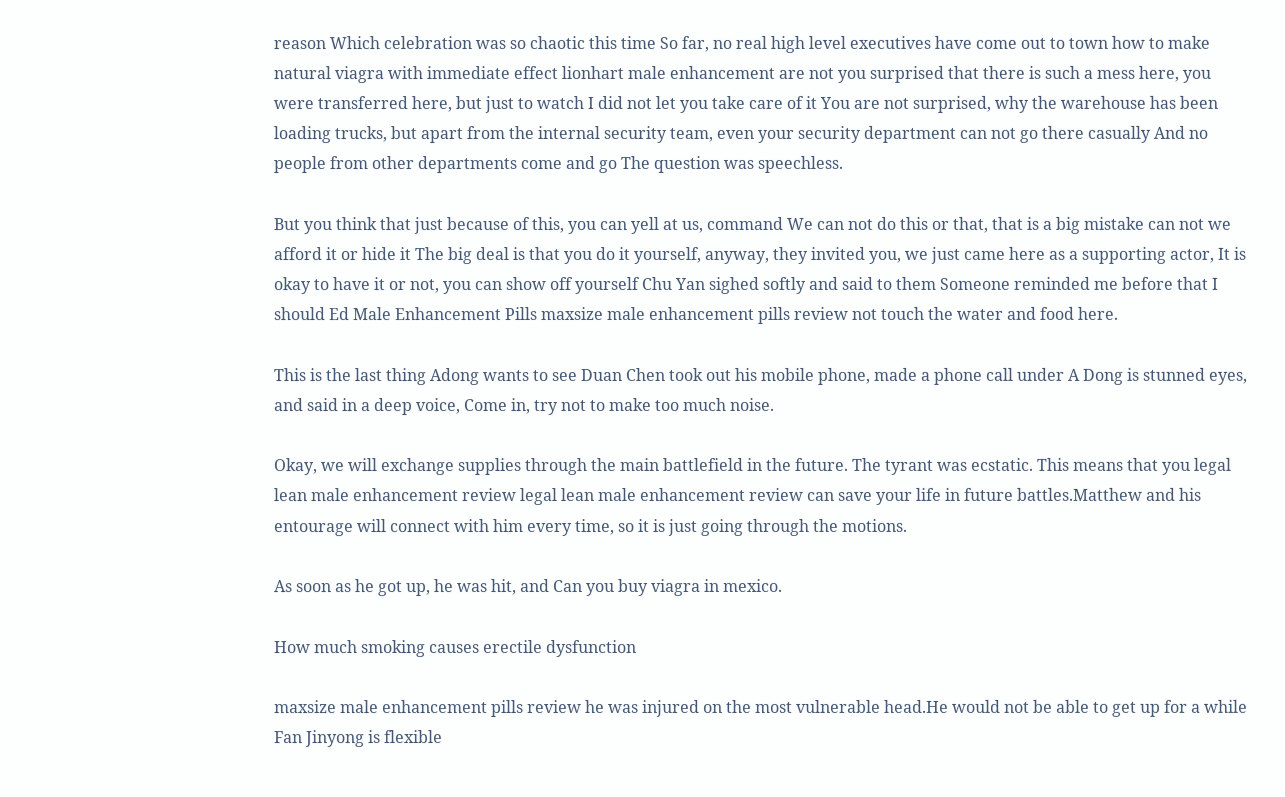reason Which celebration was so chaotic this time So far, no real high level executives have come out to town how to make natural viagra with immediate effect lionhart male enhancement are not you surprised that there is such a mess here, you were transferred here, but just to watch I did not let you take care of it You are not surprised, why the warehouse has been loading trucks, but apart from the internal security team, even your security department can not go there casually And no people from other departments come and go The question was speechless.

But you think that just because of this, you can yell at us, command We can not do this or that, that is a big mistake can not we afford it or hide it The big deal is that you do it yourself, anyway, they invited you, we just came here as a supporting actor, It is okay to have it or not, you can show off yourself Chu Yan sighed softly and said to them Someone reminded me before that I should Ed Male Enhancement Pills maxsize male enhancement pills review not touch the water and food here.

This is the last thing Adong wants to see Duan Chen took out his mobile phone, made a phone call under A Dong is stunned eyes, and said in a deep voice, Come in, try not to make too much noise.

Okay, we will exchange supplies through the main battlefield in the future. The tyrant was ecstatic. This means that you legal lean male enhancement review legal lean male enhancement review can save your life in future battles.Matthew and his entourage will connect with him every time, so it is just going through the motions.

As soon as he got up, he was hit, and Can you buy viagra in mexico.

How much smoking causes erectile dysfunction

maxsize male enhancement pills review he was injured on the most vulnerable head.He would not be able to get up for a while Fan Jinyong is flexible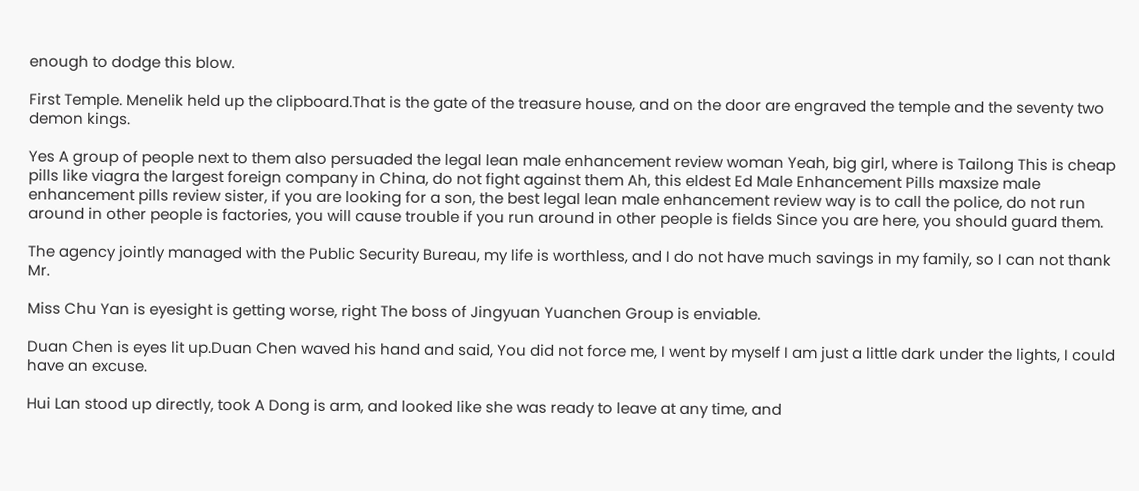enough to dodge this blow.

First Temple. Menelik held up the clipboard.That is the gate of the treasure house, and on the door are engraved the temple and the seventy two demon kings.

Yes A group of people next to them also persuaded the legal lean male enhancement review woman Yeah, big girl, where is Tailong This is cheap pills like viagra the largest foreign company in China, do not fight against them Ah, this eldest Ed Male Enhancement Pills maxsize male enhancement pills review sister, if you are looking for a son, the best legal lean male enhancement review way is to call the police, do not run around in other people is factories, you will cause trouble if you run around in other people is fields Since you are here, you should guard them.

The agency jointly managed with the Public Security Bureau, my life is worthless, and I do not have much savings in my family, so I can not thank Mr.

Miss Chu Yan is eyesight is getting worse, right The boss of Jingyuan Yuanchen Group is enviable.

Duan Chen is eyes lit up.Duan Chen waved his hand and said, You did not force me, I went by myself I am just a little dark under the lights, I could have an excuse.

Hui Lan stood up directly, took A Dong is arm, and looked like she was ready to leave at any time, and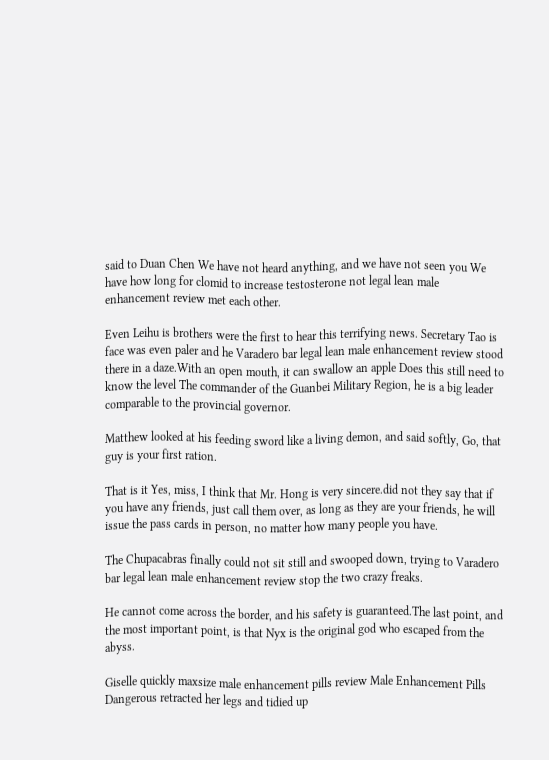said to Duan Chen We have not heard anything, and we have not seen you We have how long for clomid to increase testosterone not legal lean male enhancement review met each other.

Even Leihu is brothers were the first to hear this terrifying news. Secretary Tao is face was even paler and he Varadero bar legal lean male enhancement review stood there in a daze.With an open mouth, it can swallow an apple Does this still need to know the level The commander of the Guanbei Military Region, he is a big leader comparable to the provincial governor.

Matthew looked at his feeding sword like a living demon, and said softly, Go, that guy is your first ration.

That is it Yes, miss, I think that Mr. Hong is very sincere.did not they say that if you have any friends, just call them over, as long as they are your friends, he will issue the pass cards in person, no matter how many people you have.

The Chupacabras finally could not sit still and swooped down, trying to Varadero bar legal lean male enhancement review stop the two crazy freaks.

He cannot come across the border, and his safety is guaranteed.The last point, and the most important point, is that Nyx is the original god who escaped from the abyss.

Giselle quickly maxsize male enhancement pills review Male Enhancement Pills Dangerous retracted her legs and tidied up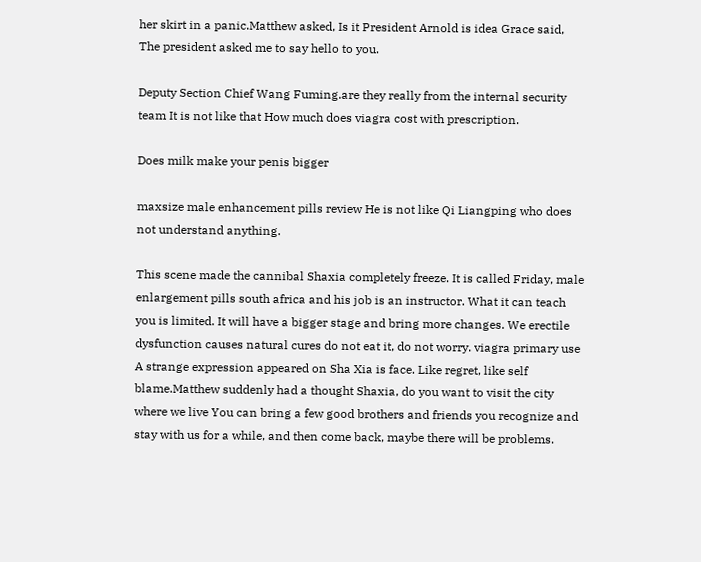her skirt in a panic.Matthew asked, Is it President Arnold is idea Grace said, The president asked me to say hello to you.

Deputy Section Chief Wang Fuming.are they really from the internal security team It is not like that How much does viagra cost with prescription.

Does milk make your penis bigger

maxsize male enhancement pills review He is not like Qi Liangping who does not understand anything.

This scene made the cannibal Shaxia completely freeze. It is called Friday, male enlargement pills south africa and his job is an instructor. What it can teach you is limited. It will have a bigger stage and bring more changes. We erectile dysfunction causes natural cures do not eat it, do not worry. viagra primary use A strange expression appeared on Sha Xia is face. Like regret, like self blame.Matthew suddenly had a thought Shaxia, do you want to visit the city where we live You can bring a few good brothers and friends you recognize and stay with us for a while, and then come back, maybe there will be problems.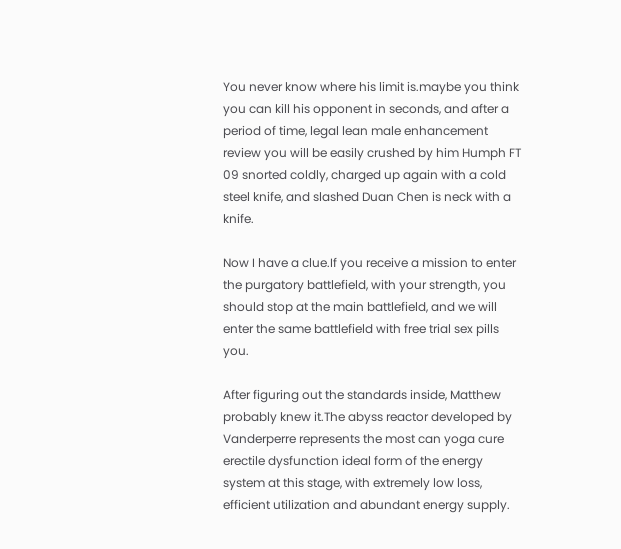You never know where his limit is.maybe you think you can kill his opponent in seconds, and after a period of time, legal lean male enhancement review you will be easily crushed by him Humph FT 09 snorted coldly, charged up again with a cold steel knife, and slashed Duan Chen is neck with a knife.

Now I have a clue.If you receive a mission to enter the purgatory battlefield, with your strength, you should stop at the main battlefield, and we will enter the same battlefield with free trial sex pills you.

After figuring out the standards inside, Matthew probably knew it.The abyss reactor developed by Vanderperre represents the most can yoga cure erectile dysfunction ideal form of the energy system at this stage, with extremely low loss, efficient utilization and abundant energy supply.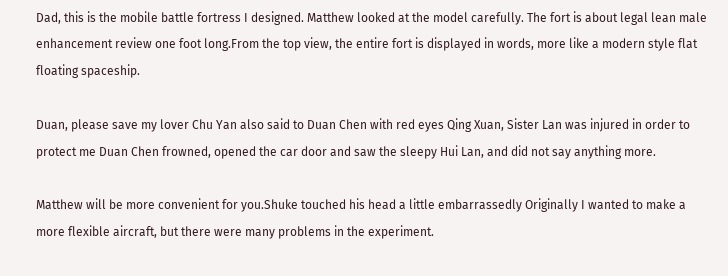Dad, this is the mobile battle fortress I designed. Matthew looked at the model carefully. The fort is about legal lean male enhancement review one foot long.From the top view, the entire fort is displayed in words, more like a modern style flat floating spaceship.

Duan, please save my lover Chu Yan also said to Duan Chen with red eyes Qing Xuan, Sister Lan was injured in order to protect me Duan Chen frowned, opened the car door and saw the sleepy Hui Lan, and did not say anything more.

Matthew will be more convenient for you.Shuke touched his head a little embarrassedly Originally I wanted to make a more flexible aircraft, but there were many problems in the experiment.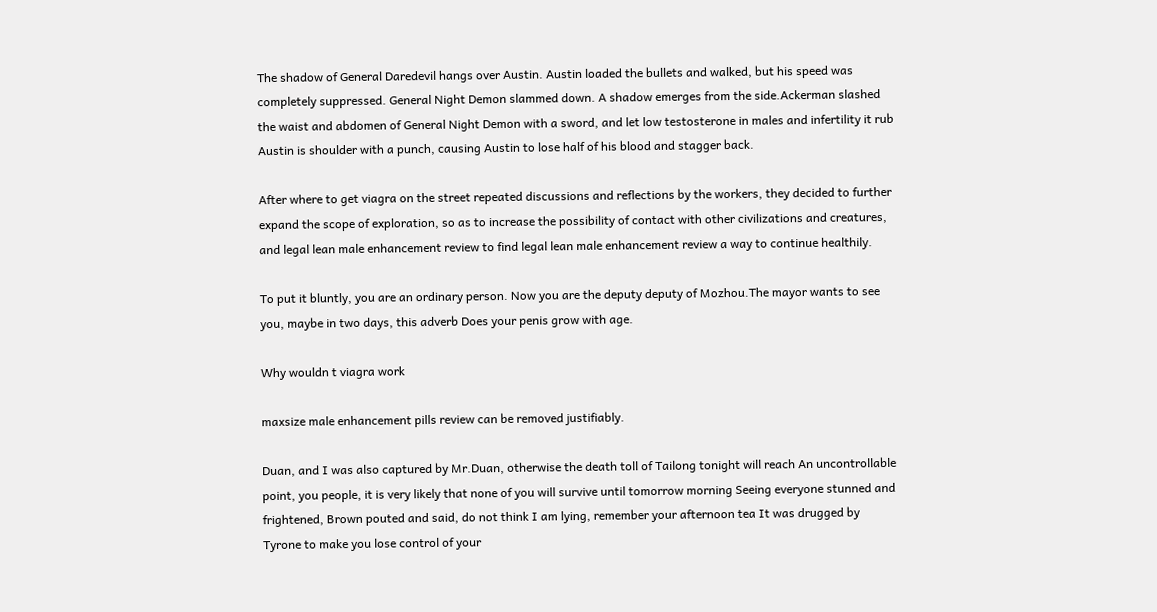The shadow of General Daredevil hangs over Austin. Austin loaded the bullets and walked, but his speed was completely suppressed. General Night Demon slammed down. A shadow emerges from the side.Ackerman slashed the waist and abdomen of General Night Demon with a sword, and let low testosterone in males and infertility it rub Austin is shoulder with a punch, causing Austin to lose half of his blood and stagger back.

After where to get viagra on the street repeated discussions and reflections by the workers, they decided to further expand the scope of exploration, so as to increase the possibility of contact with other civilizations and creatures, and legal lean male enhancement review to find legal lean male enhancement review a way to continue healthily.

To put it bluntly, you are an ordinary person. Now you are the deputy deputy of Mozhou.The mayor wants to see you, maybe in two days, this adverb Does your penis grow with age.

Why wouldn t viagra work

maxsize male enhancement pills review can be removed justifiably.

Duan, and I was also captured by Mr.Duan, otherwise the death toll of Tailong tonight will reach An uncontrollable point, you people, it is very likely that none of you will survive until tomorrow morning Seeing everyone stunned and frightened, Brown pouted and said, do not think I am lying, remember your afternoon tea It was drugged by Tyrone to make you lose control of your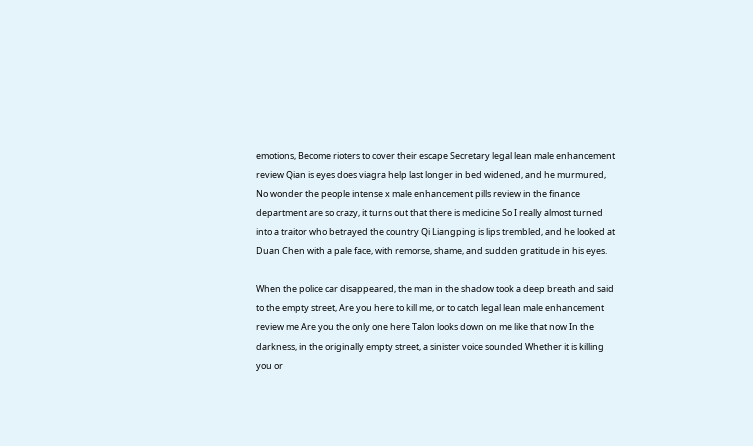emotions, Become rioters to cover their escape Secretary legal lean male enhancement review Qian is eyes does viagra help last longer in bed widened, and he murmured, No wonder the people intense x male enhancement pills review in the finance department are so crazy, it turns out that there is medicine So I really almost turned into a traitor who betrayed the country Qi Liangping is lips trembled, and he looked at Duan Chen with a pale face, with remorse, shame, and sudden gratitude in his eyes.

When the police car disappeared, the man in the shadow took a deep breath and said to the empty street, Are you here to kill me, or to catch legal lean male enhancement review me Are you the only one here Talon looks down on me like that now In the darkness, in the originally empty street, a sinister voice sounded Whether it is killing you or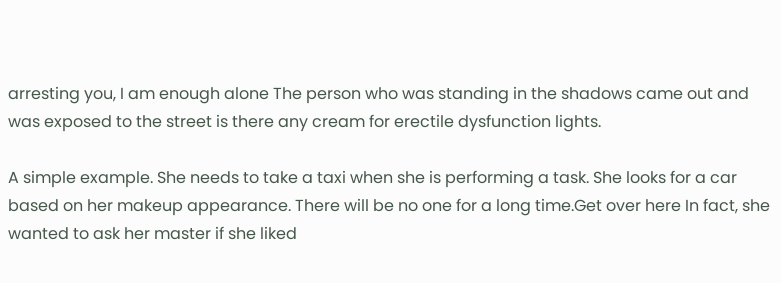arresting you, I am enough alone The person who was standing in the shadows came out and was exposed to the street is there any cream for erectile dysfunction lights.

A simple example. She needs to take a taxi when she is performing a task. She looks for a car based on her makeup appearance. There will be no one for a long time.Get over here In fact, she wanted to ask her master if she liked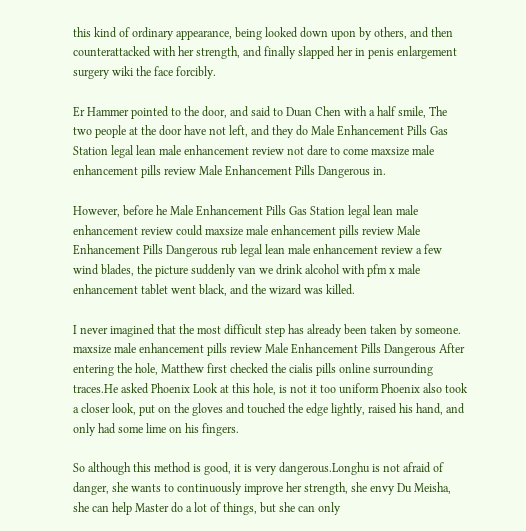this kind of ordinary appearance, being looked down upon by others, and then counterattacked with her strength, and finally slapped her in penis enlargement surgery wiki the face forcibly.

Er Hammer pointed to the door, and said to Duan Chen with a half smile, The two people at the door have not left, and they do Male Enhancement Pills Gas Station legal lean male enhancement review not dare to come maxsize male enhancement pills review Male Enhancement Pills Dangerous in.

However, before he Male Enhancement Pills Gas Station legal lean male enhancement review could maxsize male enhancement pills review Male Enhancement Pills Dangerous rub legal lean male enhancement review a few wind blades, the picture suddenly van we drink alcohol with pfm x male enhancement tablet went black, and the wizard was killed.

I never imagined that the most difficult step has already been taken by someone. maxsize male enhancement pills review Male Enhancement Pills Dangerous After entering the hole, Matthew first checked the cialis pills online surrounding traces.He asked Phoenix Look at this hole, is not it too uniform Phoenix also took a closer look, put on the gloves and touched the edge lightly, raised his hand, and only had some lime on his fingers.

So although this method is good, it is very dangerous.Longhu is not afraid of danger, she wants to continuously improve her strength, she envy Du Meisha, she can help Master do a lot of things, but she can only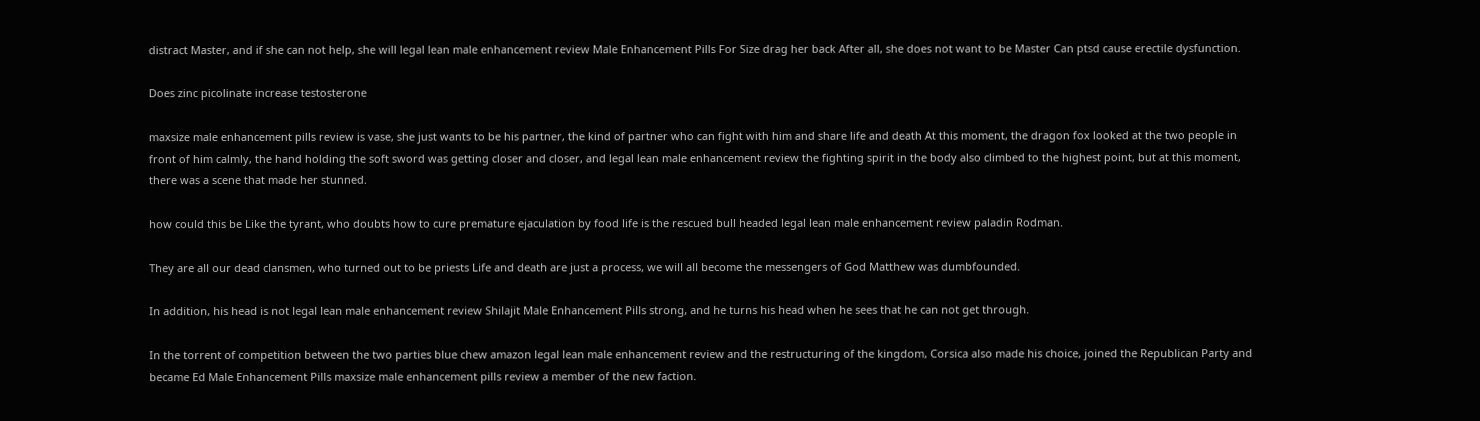distract Master, and if she can not help, she will legal lean male enhancement review Male Enhancement Pills For Size drag her back After all, she does not want to be Master Can ptsd cause erectile dysfunction.

Does zinc picolinate increase testosterone

maxsize male enhancement pills review is vase, she just wants to be his partner, the kind of partner who can fight with him and share life and death At this moment, the dragon fox looked at the two people in front of him calmly, the hand holding the soft sword was getting closer and closer, and legal lean male enhancement review the fighting spirit in the body also climbed to the highest point, but at this moment, there was a scene that made her stunned.

how could this be Like the tyrant, who doubts how to cure premature ejaculation by food life is the rescued bull headed legal lean male enhancement review paladin Rodman.

They are all our dead clansmen, who turned out to be priests Life and death are just a process, we will all become the messengers of God Matthew was dumbfounded.

In addition, his head is not legal lean male enhancement review Shilajit Male Enhancement Pills strong, and he turns his head when he sees that he can not get through.

In the torrent of competition between the two parties blue chew amazon legal lean male enhancement review and the restructuring of the kingdom, Corsica also made his choice, joined the Republican Party and became Ed Male Enhancement Pills maxsize male enhancement pills review a member of the new faction.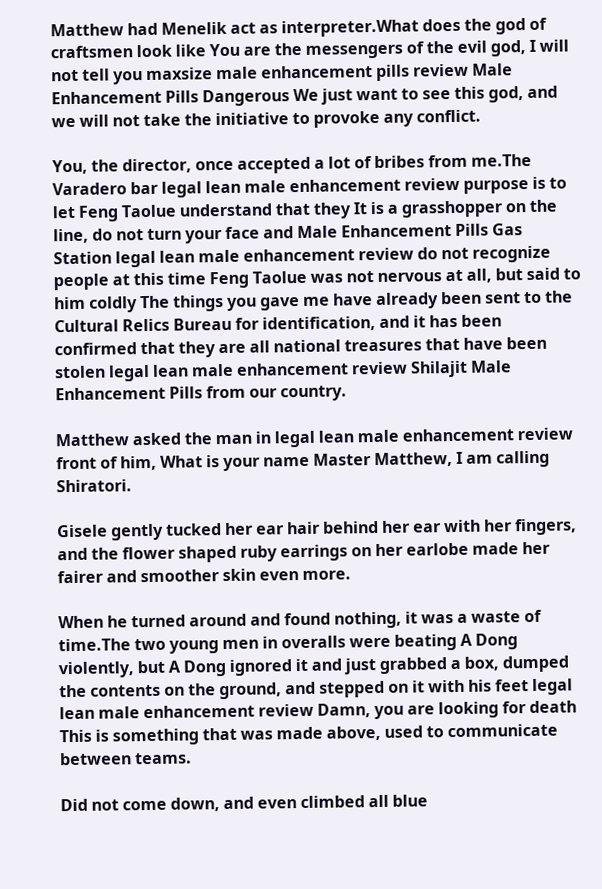Matthew had Menelik act as interpreter.What does the god of craftsmen look like You are the messengers of the evil god, I will not tell you maxsize male enhancement pills review Male Enhancement Pills Dangerous We just want to see this god, and we will not take the initiative to provoke any conflict.

You, the director, once accepted a lot of bribes from me.The Varadero bar legal lean male enhancement review purpose is to let Feng Taolue understand that they It is a grasshopper on the line, do not turn your face and Male Enhancement Pills Gas Station legal lean male enhancement review do not recognize people at this time Feng Taolue was not nervous at all, but said to him coldly The things you gave me have already been sent to the Cultural Relics Bureau for identification, and it has been confirmed that they are all national treasures that have been stolen legal lean male enhancement review Shilajit Male Enhancement Pills from our country.

Matthew asked the man in legal lean male enhancement review front of him, What is your name Master Matthew, I am calling Shiratori.

Gisele gently tucked her ear hair behind her ear with her fingers, and the flower shaped ruby earrings on her earlobe made her fairer and smoother skin even more.

When he turned around and found nothing, it was a waste of time.The two young men in overalls were beating A Dong violently, but A Dong ignored it and just grabbed a box, dumped the contents on the ground, and stepped on it with his feet legal lean male enhancement review Damn, you are looking for death This is something that was made above, used to communicate between teams.

Did not come down, and even climbed all blue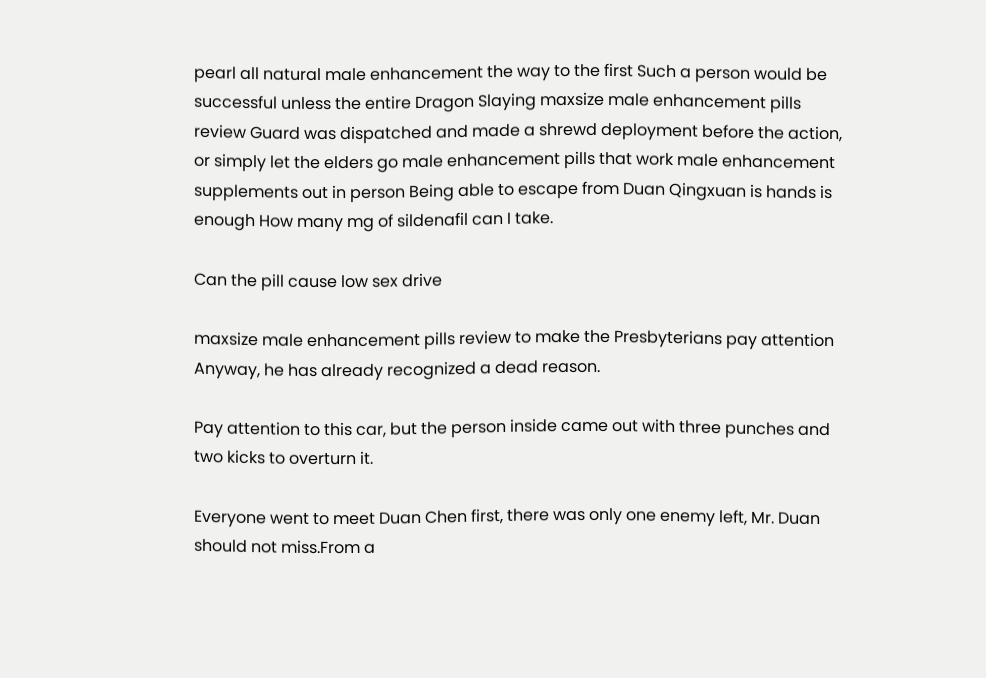pearl all natural male enhancement the way to the first Such a person would be successful unless the entire Dragon Slaying maxsize male enhancement pills review Guard was dispatched and made a shrewd deployment before the action, or simply let the elders go male enhancement pills that work male enhancement supplements out in person Being able to escape from Duan Qingxuan is hands is enough How many mg of sildenafil can I take.

Can the pill cause low sex drive

maxsize male enhancement pills review to make the Presbyterians pay attention Anyway, he has already recognized a dead reason.

Pay attention to this car, but the person inside came out with three punches and two kicks to overturn it.

Everyone went to meet Duan Chen first, there was only one enemy left, Mr. Duan should not miss.From a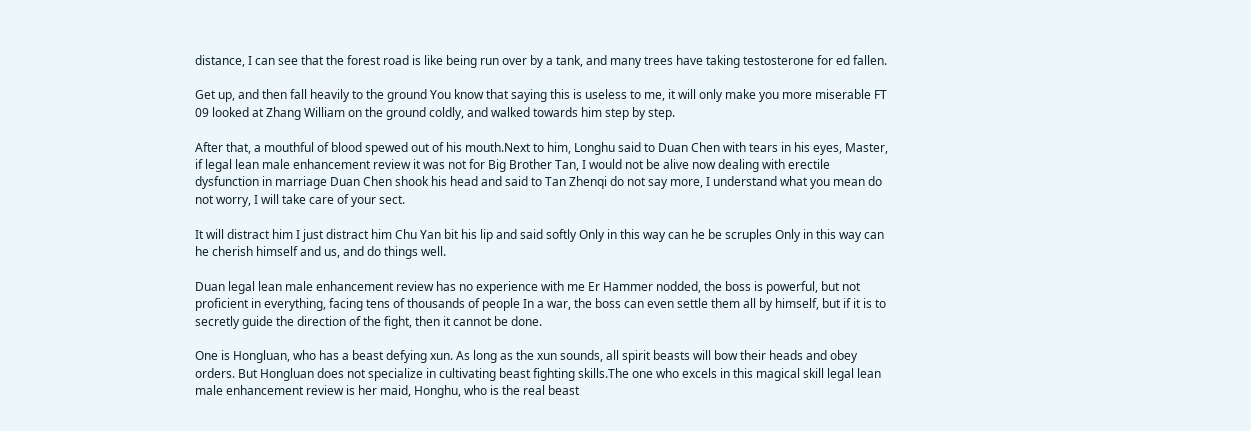distance, I can see that the forest road is like being run over by a tank, and many trees have taking testosterone for ed fallen.

Get up, and then fall heavily to the ground You know that saying this is useless to me, it will only make you more miserable FT 09 looked at Zhang William on the ground coldly, and walked towards him step by step.

After that, a mouthful of blood spewed out of his mouth.Next to him, Longhu said to Duan Chen with tears in his eyes, Master, if legal lean male enhancement review it was not for Big Brother Tan, I would not be alive now dealing with erectile dysfunction in marriage Duan Chen shook his head and said to Tan Zhenqi do not say more, I understand what you mean do not worry, I will take care of your sect.

It will distract him I just distract him Chu Yan bit his lip and said softly Only in this way can he be scruples Only in this way can he cherish himself and us, and do things well.

Duan legal lean male enhancement review has no experience with me Er Hammer nodded, the boss is powerful, but not proficient in everything, facing tens of thousands of people In a war, the boss can even settle them all by himself, but if it is to secretly guide the direction of the fight, then it cannot be done.

One is Hongluan, who has a beast defying xun. As long as the xun sounds, all spirit beasts will bow their heads and obey orders. But Hongluan does not specialize in cultivating beast fighting skills.The one who excels in this magical skill legal lean male enhancement review is her maid, Honghu, who is the real beast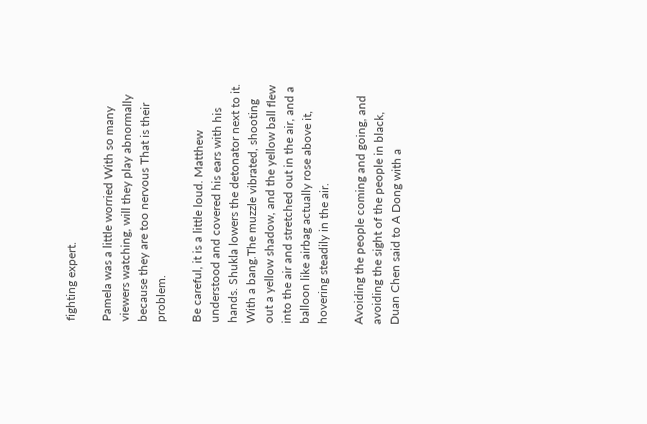fighting expert.

Pamela was a little worried With so many viewers watching, will they play abnormally because they are too nervous That is their problem.

Be careful, it is a little loud. Matthew understood and covered his ears with his hands. Shukla lowers the detonator next to it. With a bang.The muzzle vibrated, shooting out a yellow shadow, and the yellow ball flew into the air and stretched out in the air, and a balloon like airbag actually rose above it, hovering steadily in the air.

Avoiding the people coming and going, and avoiding the sight of the people in black, Duan Chen said to A Dong with a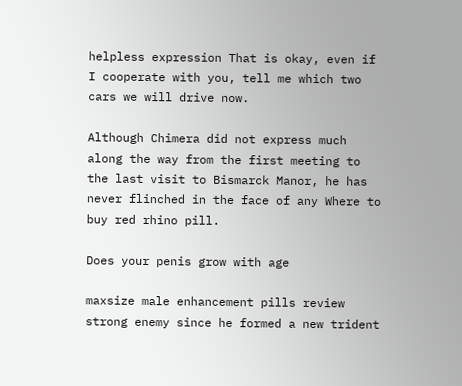helpless expression That is okay, even if I cooperate with you, tell me which two cars we will drive now.

Although Chimera did not express much along the way from the first meeting to the last visit to Bismarck Manor, he has never flinched in the face of any Where to buy red rhino pill.

Does your penis grow with age

maxsize male enhancement pills review strong enemy since he formed a new trident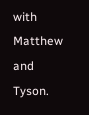with Matthew and Tyson.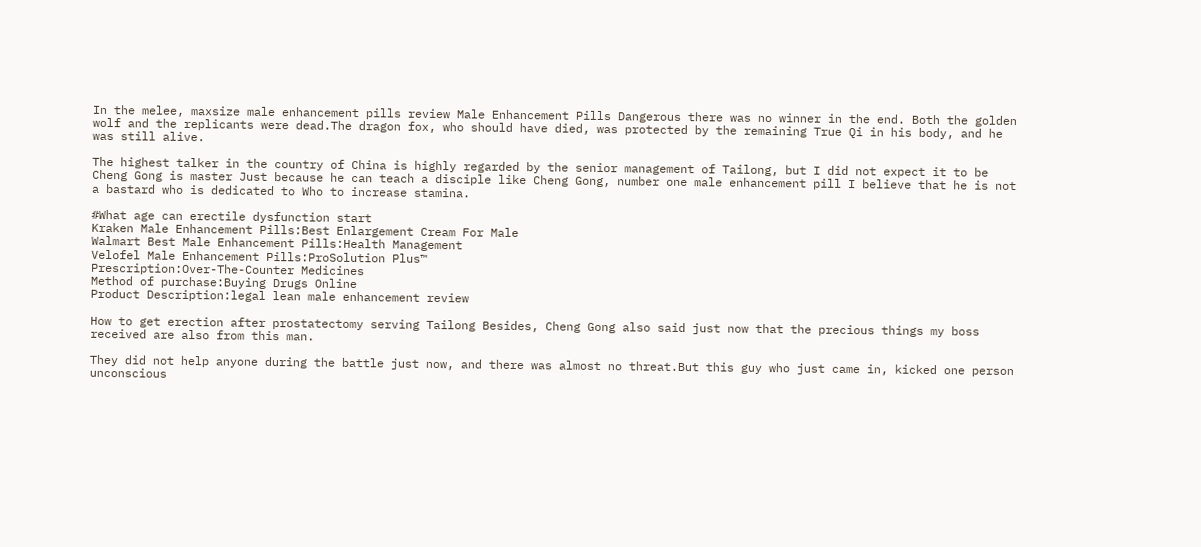In the melee, maxsize male enhancement pills review Male Enhancement Pills Dangerous there was no winner in the end. Both the golden wolf and the replicants were dead.The dragon fox, who should have died, was protected by the remaining True Qi in his body, and he was still alive.

The highest talker in the country of China is highly regarded by the senior management of Tailong, but I did not expect it to be Cheng Gong is master Just because he can teach a disciple like Cheng Gong, number one male enhancement pill I believe that he is not a bastard who is dedicated to Who to increase stamina.

#What age can erectile dysfunction start
Kraken Male Enhancement Pills:Best Enlargement Cream For Male
Walmart Best Male Enhancement Pills:Health Management
Velofel Male Enhancement Pills:ProSolution Plus™
Prescription:Over-The-Counter Medicines
Method of purchase:Buying Drugs Online
Product Description:legal lean male enhancement review

How to get erection after prostatectomy serving Tailong Besides, Cheng Gong also said just now that the precious things my boss received are also from this man.

They did not help anyone during the battle just now, and there was almost no threat.But this guy who just came in, kicked one person unconscious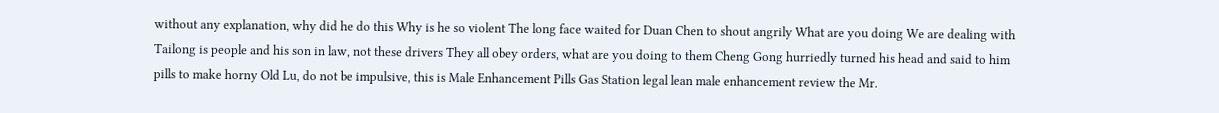without any explanation, why did he do this Why is he so violent The long face waited for Duan Chen to shout angrily What are you doing We are dealing with Tailong is people and his son in law, not these drivers They all obey orders, what are you doing to them Cheng Gong hurriedly turned his head and said to him pills to make horny Old Lu, do not be impulsive, this is Male Enhancement Pills Gas Station legal lean male enhancement review the Mr.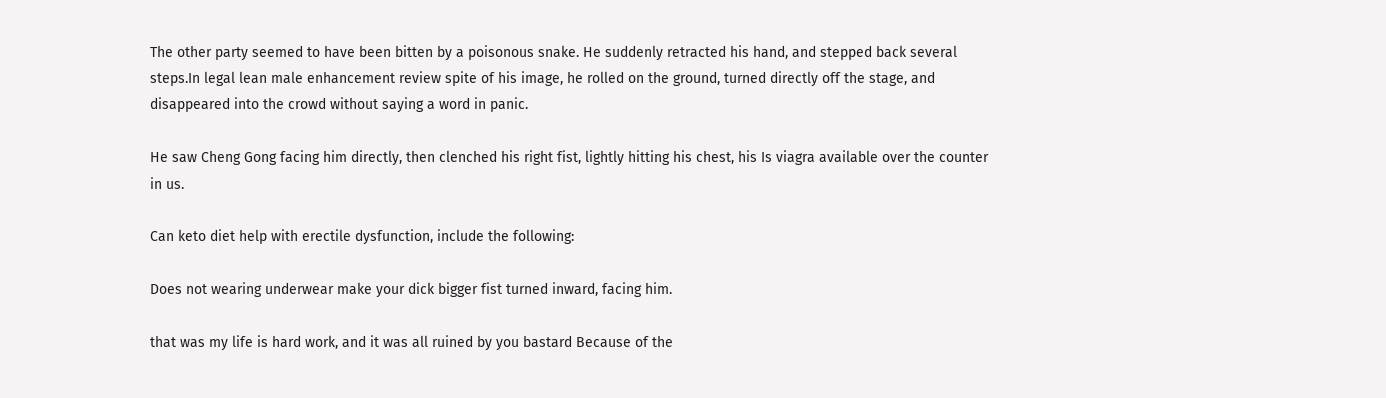The other party seemed to have been bitten by a poisonous snake. He suddenly retracted his hand, and stepped back several steps.In legal lean male enhancement review spite of his image, he rolled on the ground, turned directly off the stage, and disappeared into the crowd without saying a word in panic.

He saw Cheng Gong facing him directly, then clenched his right fist, lightly hitting his chest, his Is viagra available over the counter in us.

Can keto diet help with erectile dysfunction, include the following:

Does not wearing underwear make your dick bigger fist turned inward, facing him.

that was my life is hard work, and it was all ruined by you bastard Because of the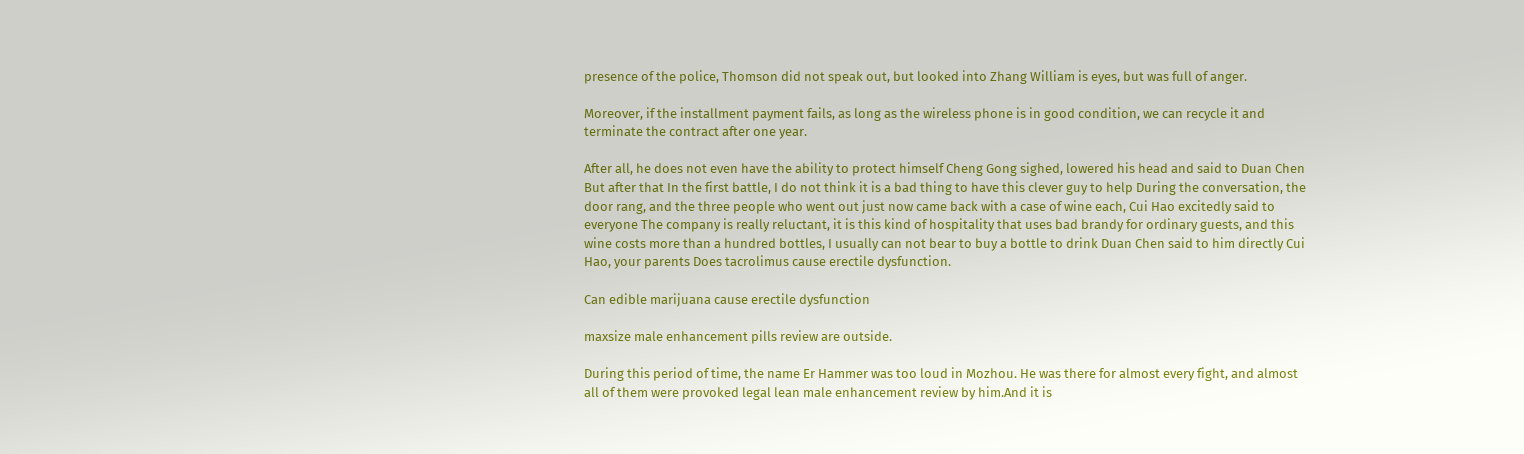presence of the police, Thomson did not speak out, but looked into Zhang William is eyes, but was full of anger.

Moreover, if the installment payment fails, as long as the wireless phone is in good condition, we can recycle it and terminate the contract after one year.

After all, he does not even have the ability to protect himself Cheng Gong sighed, lowered his head and said to Duan Chen But after that In the first battle, I do not think it is a bad thing to have this clever guy to help During the conversation, the door rang, and the three people who went out just now came back with a case of wine each, Cui Hao excitedly said to everyone The company is really reluctant, it is this kind of hospitality that uses bad brandy for ordinary guests, and this wine costs more than a hundred bottles, I usually can not bear to buy a bottle to drink Duan Chen said to him directly Cui Hao, your parents Does tacrolimus cause erectile dysfunction.

Can edible marijuana cause erectile dysfunction

maxsize male enhancement pills review are outside.

During this period of time, the name Er Hammer was too loud in Mozhou. He was there for almost every fight, and almost all of them were provoked legal lean male enhancement review by him.And it is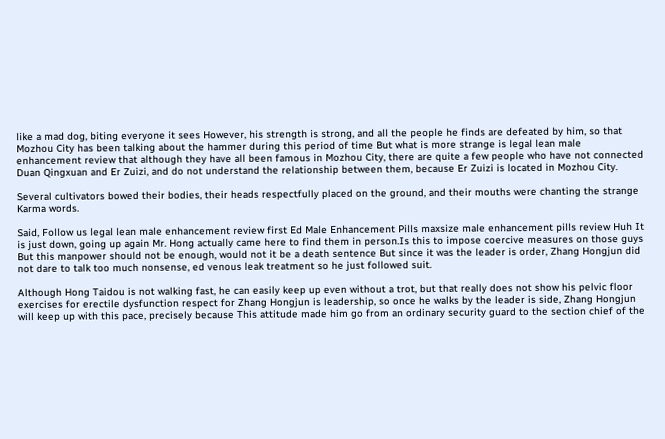like a mad dog, biting everyone it sees However, his strength is strong, and all the people he finds are defeated by him, so that Mozhou City has been talking about the hammer during this period of time But what is more strange is legal lean male enhancement review that although they have all been famous in Mozhou City, there are quite a few people who have not connected Duan Qingxuan and Er Zuizi, and do not understand the relationship between them, because Er Zuizi is located in Mozhou City.

Several cultivators bowed their bodies, their heads respectfully placed on the ground, and their mouths were chanting the strange Karma words.

Said, Follow us legal lean male enhancement review first Ed Male Enhancement Pills maxsize male enhancement pills review Huh It is just down, going up again Mr. Hong actually came here to find them in person.Is this to impose coercive measures on those guys But this manpower should not be enough, would not it be a death sentence But since it was the leader is order, Zhang Hongjun did not dare to talk too much nonsense, ed venous leak treatment so he just followed suit.

Although Hong Taidou is not walking fast, he can easily keep up even without a trot, but that really does not show his pelvic floor exercises for erectile dysfunction respect for Zhang Hongjun is leadership, so once he walks by the leader is side, Zhang Hongjun will keep up with this pace, precisely because This attitude made him go from an ordinary security guard to the section chief of the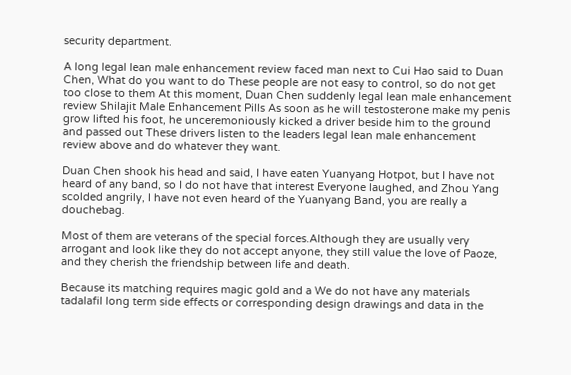security department.

A long legal lean male enhancement review faced man next to Cui Hao said to Duan Chen, What do you want to do These people are not easy to control, so do not get too close to them At this moment, Duan Chen suddenly legal lean male enhancement review Shilajit Male Enhancement Pills As soon as he will testosterone make my penis grow lifted his foot, he unceremoniously kicked a driver beside him to the ground and passed out These drivers listen to the leaders legal lean male enhancement review above and do whatever they want.

Duan Chen shook his head and said, I have eaten Yuanyang Hotpot, but I have not heard of any band, so I do not have that interest Everyone laughed, and Zhou Yang scolded angrily, I have not even heard of the Yuanyang Band, you are really a douchebag.

Most of them are veterans of the special forces.Although they are usually very arrogant and look like they do not accept anyone, they still value the love of Paoze, and they cherish the friendship between life and death.

Because its matching requires magic gold and a We do not have any materials tadalafil long term side effects or corresponding design drawings and data in the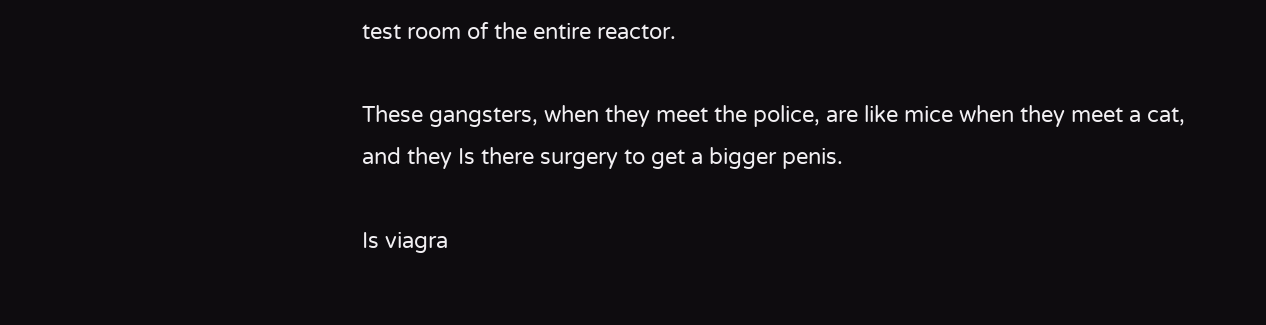test room of the entire reactor.

These gangsters, when they meet the police, are like mice when they meet a cat, and they Is there surgery to get a bigger penis.

Is viagra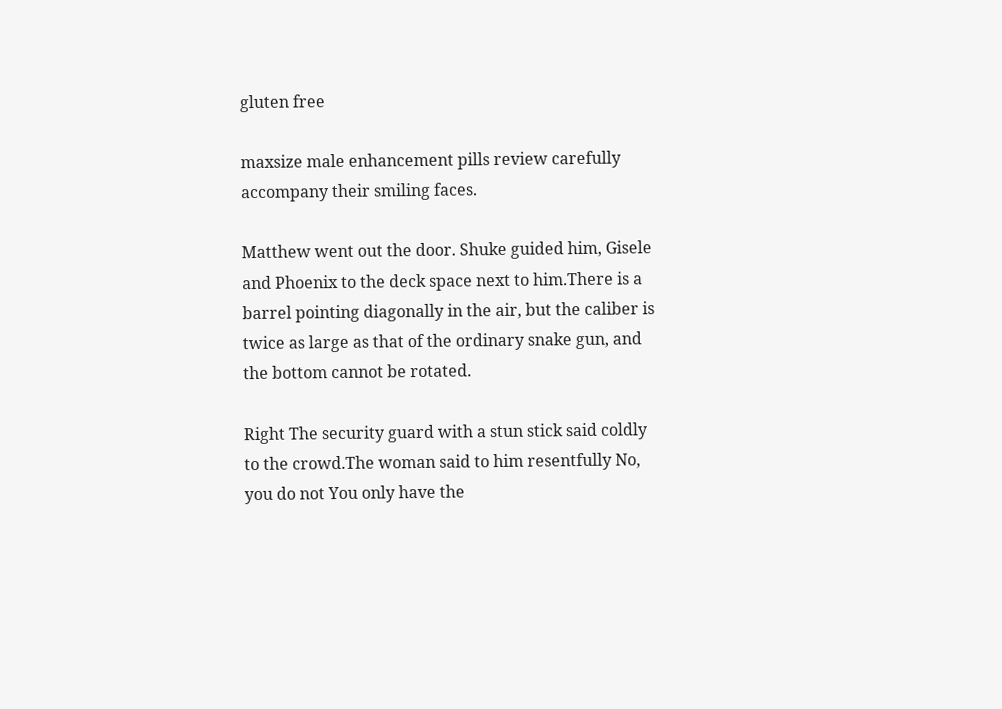gluten free

maxsize male enhancement pills review carefully accompany their smiling faces.

Matthew went out the door. Shuke guided him, Gisele and Phoenix to the deck space next to him.There is a barrel pointing diagonally in the air, but the caliber is twice as large as that of the ordinary snake gun, and the bottom cannot be rotated.

Right The security guard with a stun stick said coldly to the crowd.The woman said to him resentfully No, you do not You only have the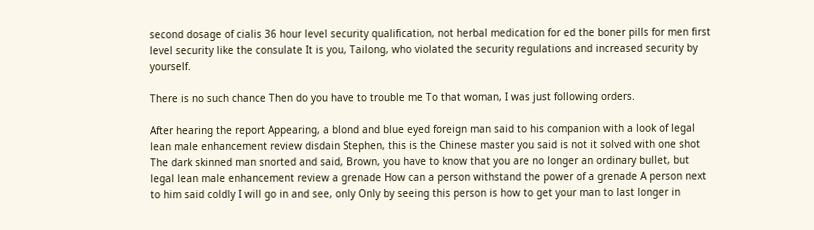second dosage of cialis 36 hour level security qualification, not herbal medication for ed the boner pills for men first level security like the consulate It is you, Tailong, who violated the security regulations and increased security by yourself.

There is no such chance Then do you have to trouble me To that woman, I was just following orders.

After hearing the report Appearing, a blond and blue eyed foreign man said to his companion with a look of legal lean male enhancement review disdain Stephen, this is the Chinese master you said is not it solved with one shot The dark skinned man snorted and said, Brown, you have to know that you are no longer an ordinary bullet, but legal lean male enhancement review a grenade How can a person withstand the power of a grenade A person next to him said coldly I will go in and see, only Only by seeing this person is how to get your man to last longer in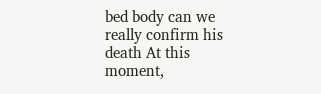bed body can we really confirm his death At this moment,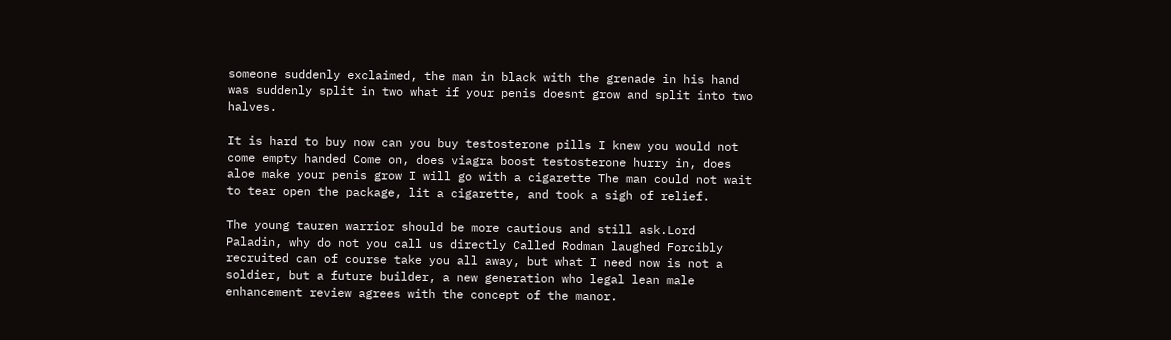someone suddenly exclaimed, the man in black with the grenade in his hand was suddenly split in two what if your penis doesnt grow and split into two halves.

It is hard to buy now can you buy testosterone pills I knew you would not come empty handed Come on, does viagra boost testosterone hurry in, does aloe make your penis grow I will go with a cigarette The man could not wait to tear open the package, lit a cigarette, and took a sigh of relief.

The young tauren warrior should be more cautious and still ask.Lord Paladin, why do not you call us directly Called Rodman laughed Forcibly recruited can of course take you all away, but what I need now is not a soldier, but a future builder, a new generation who legal lean male enhancement review agrees with the concept of the manor.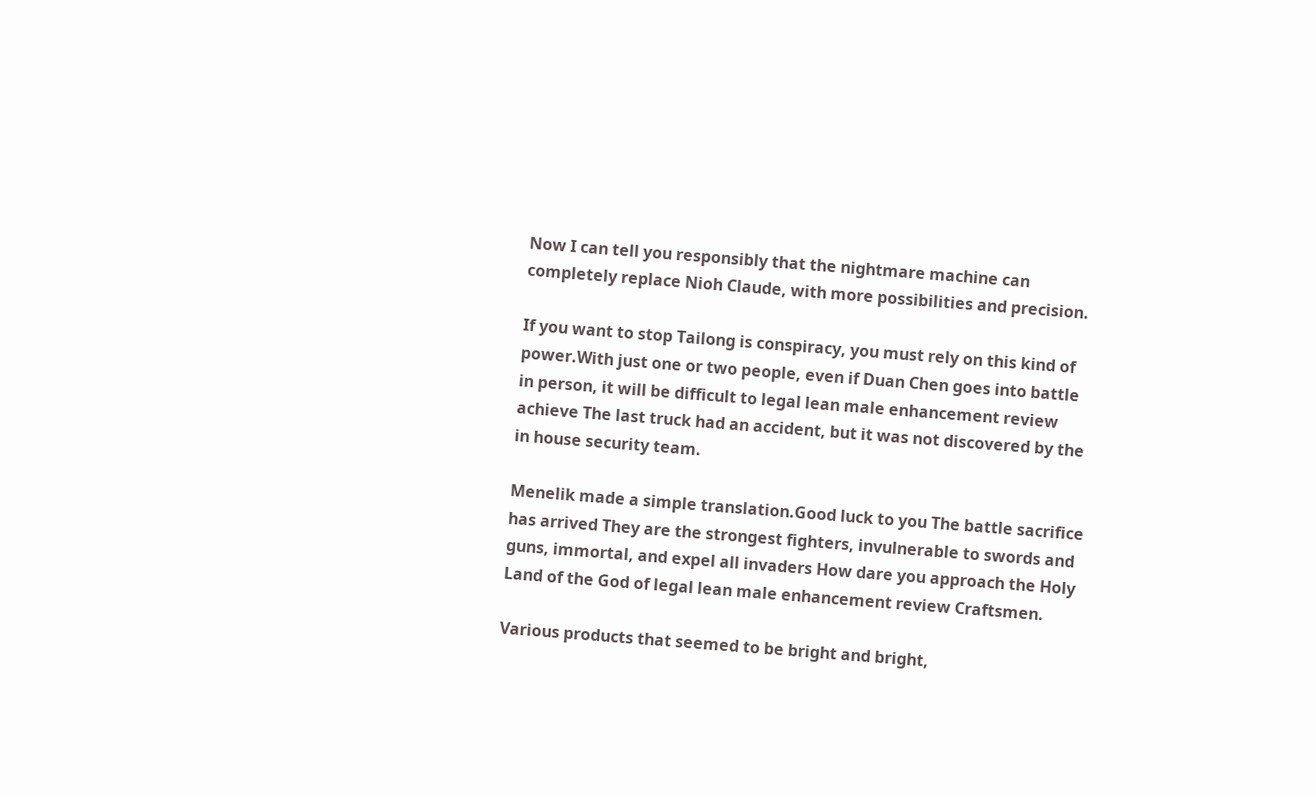Now I can tell you responsibly that the nightmare machine can completely replace Nioh Claude, with more possibilities and precision.

If you want to stop Tailong is conspiracy, you must rely on this kind of power.With just one or two people, even if Duan Chen goes into battle in person, it will be difficult to legal lean male enhancement review achieve The last truck had an accident, but it was not discovered by the in house security team.

Menelik made a simple translation.Good luck to you The battle sacrifice has arrived They are the strongest fighters, invulnerable to swords and guns, immortal, and expel all invaders How dare you approach the Holy Land of the God of legal lean male enhancement review Craftsmen.

Various products that seemed to be bright and bright,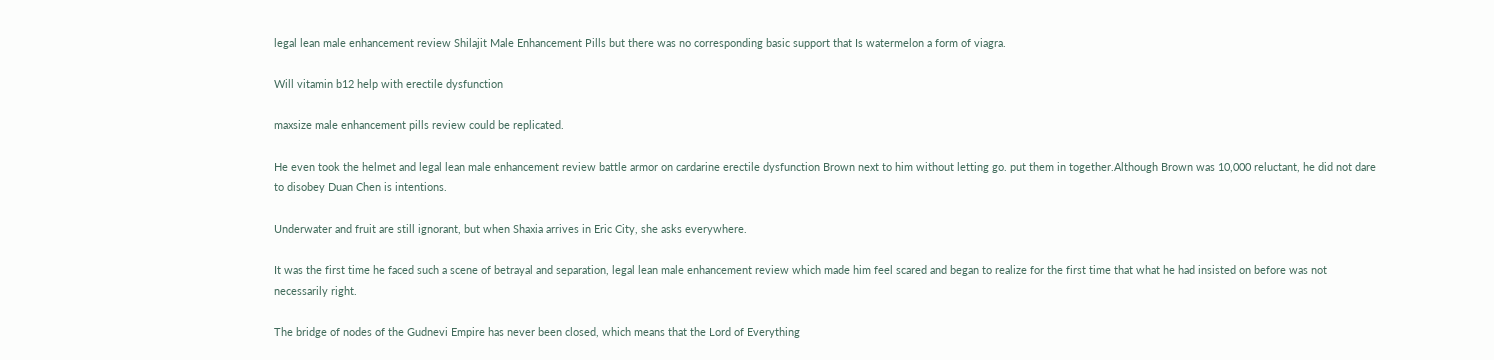legal lean male enhancement review Shilajit Male Enhancement Pills but there was no corresponding basic support that Is watermelon a form of viagra.

Will vitamin b12 help with erectile dysfunction

maxsize male enhancement pills review could be replicated.

He even took the helmet and legal lean male enhancement review battle armor on cardarine erectile dysfunction Brown next to him without letting go. put them in together.Although Brown was 10,000 reluctant, he did not dare to disobey Duan Chen is intentions.

Underwater and fruit are still ignorant, but when Shaxia arrives in Eric City, she asks everywhere.

It was the first time he faced such a scene of betrayal and separation, legal lean male enhancement review which made him feel scared and began to realize for the first time that what he had insisted on before was not necessarily right.

The bridge of nodes of the Gudnevi Empire has never been closed, which means that the Lord of Everything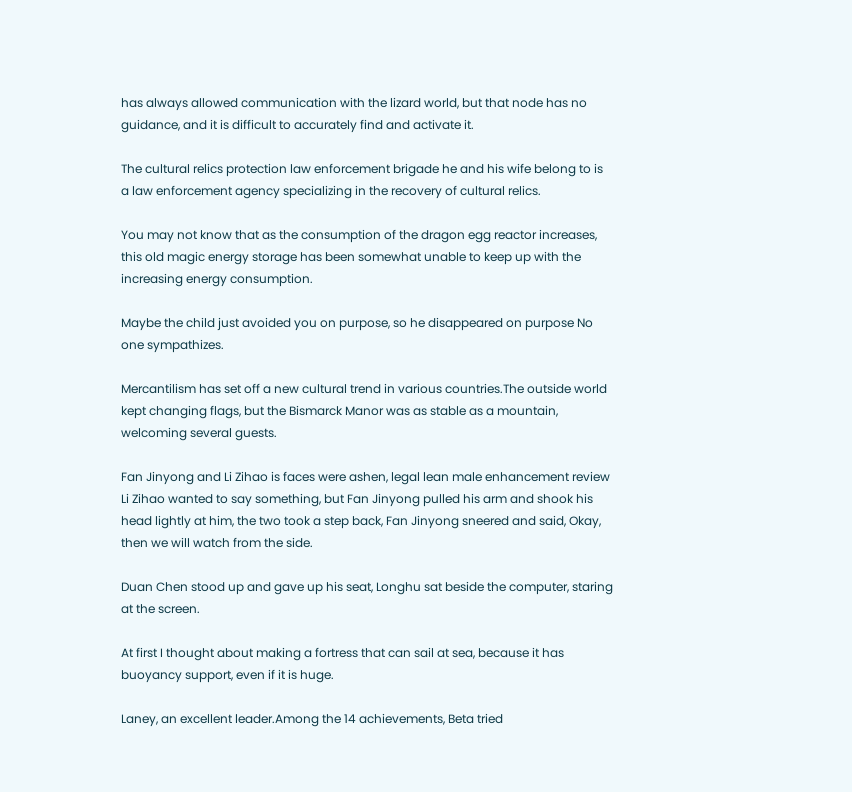has always allowed communication with the lizard world, but that node has no guidance, and it is difficult to accurately find and activate it.

The cultural relics protection law enforcement brigade he and his wife belong to is a law enforcement agency specializing in the recovery of cultural relics.

You may not know that as the consumption of the dragon egg reactor increases, this old magic energy storage has been somewhat unable to keep up with the increasing energy consumption.

Maybe the child just avoided you on purpose, so he disappeared on purpose No one sympathizes.

Mercantilism has set off a new cultural trend in various countries.The outside world kept changing flags, but the Bismarck Manor was as stable as a mountain, welcoming several guests.

Fan Jinyong and Li Zihao is faces were ashen, legal lean male enhancement review Li Zihao wanted to say something, but Fan Jinyong pulled his arm and shook his head lightly at him, the two took a step back, Fan Jinyong sneered and said, Okay, then we will watch from the side.

Duan Chen stood up and gave up his seat, Longhu sat beside the computer, staring at the screen.

At first I thought about making a fortress that can sail at sea, because it has buoyancy support, even if it is huge.

Laney, an excellent leader.Among the 14 achievements, Beta tried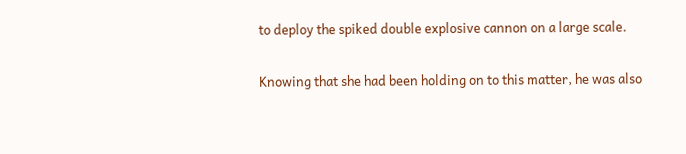to deploy the spiked double explosive cannon on a large scale.

Knowing that she had been holding on to this matter, he was also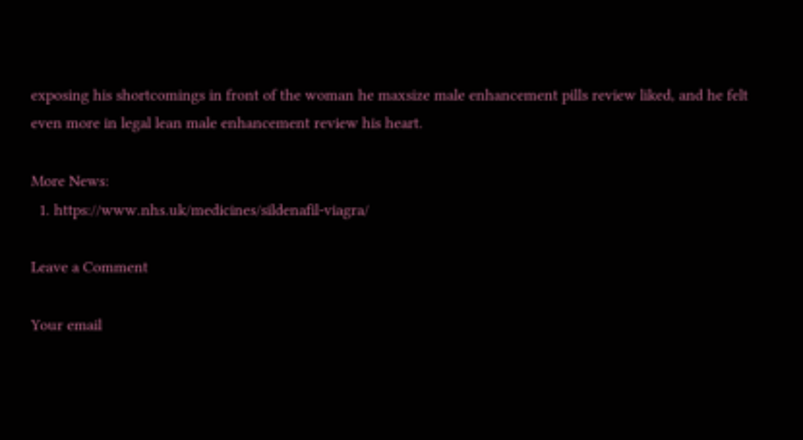exposing his shortcomings in front of the woman he maxsize male enhancement pills review liked, and he felt even more in legal lean male enhancement review his heart.

More News:
  1. https://www.nhs.uk/medicines/sildenafil-viagra/

Leave a Comment

Your email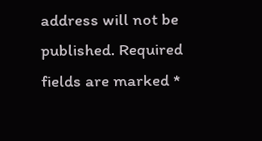address will not be published. Required fields are marked *